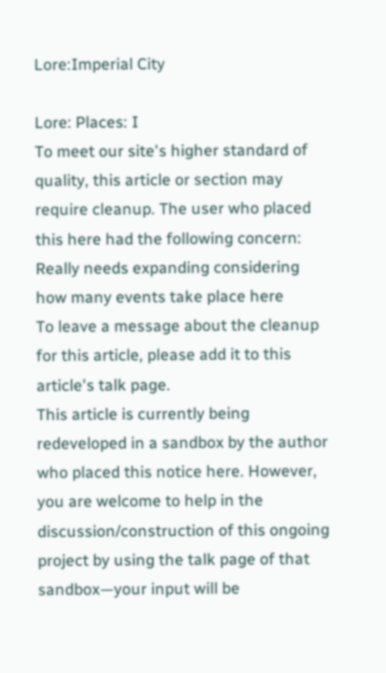Lore:Imperial City

Lore: Places: I
To meet our site's higher standard of quality, this article or section may require cleanup. The user who placed this here had the following concern:
Really needs expanding considering how many events take place here
To leave a message about the cleanup for this article, please add it to this article's talk page.
This article is currently being redeveloped in a sandbox by the author who placed this notice here. However, you are welcome to help in the discussion/construction of this ongoing project by using the talk page of that sandbox—your input will be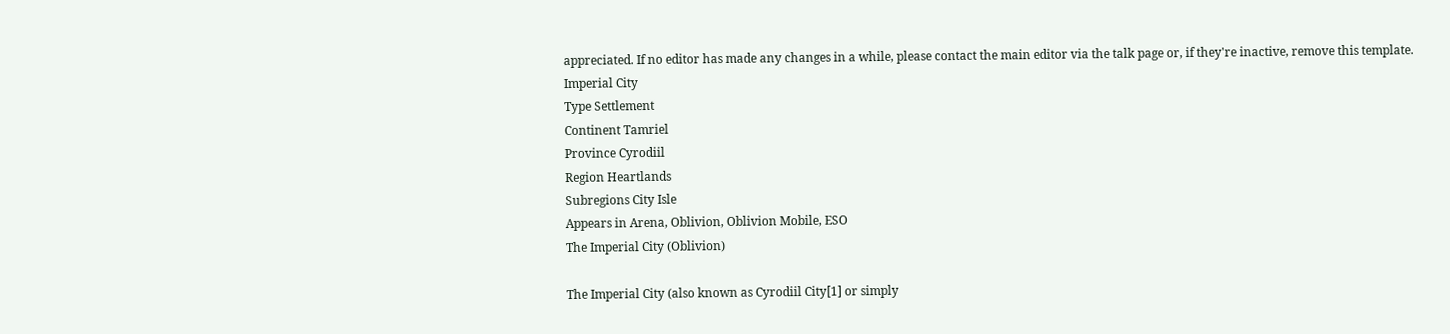appreciated. If no editor has made any changes in a while, please contact the main editor via the talk page or, if they're inactive, remove this template.
Imperial City
Type Settlement
Continent Tamriel
Province Cyrodiil
Region Heartlands
Subregions City Isle
Appears in Arena, Oblivion, Oblivion Mobile, ESO
The Imperial City (Oblivion)

The Imperial City (also known as Cyrodiil City[1] or simply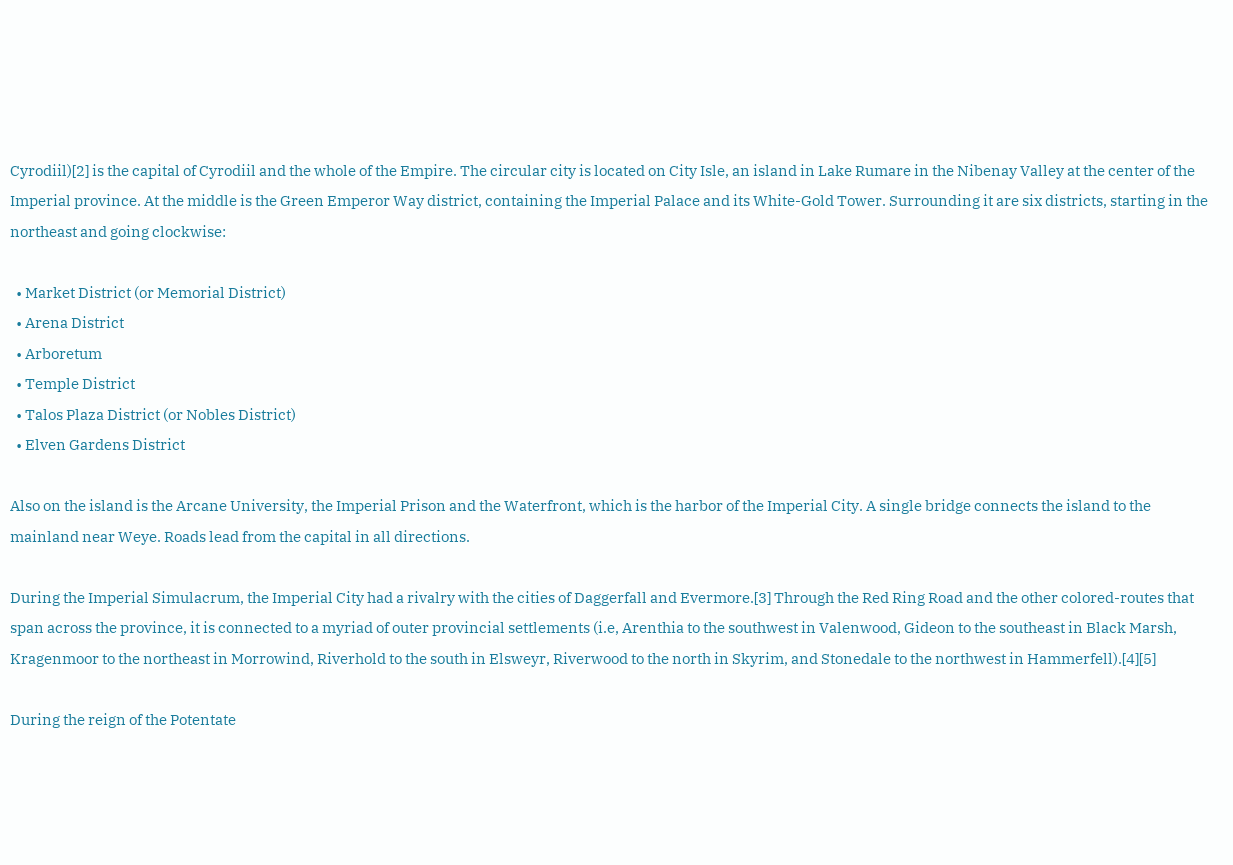Cyrodiil)[2] is the capital of Cyrodiil and the whole of the Empire. The circular city is located on City Isle, an island in Lake Rumare in the Nibenay Valley at the center of the Imperial province. At the middle is the Green Emperor Way district, containing the Imperial Palace and its White-Gold Tower. Surrounding it are six districts, starting in the northeast and going clockwise:

  • Market District (or Memorial District)
  • Arena District
  • Arboretum
  • Temple District
  • Talos Plaza District (or Nobles District)
  • Elven Gardens District

Also on the island is the Arcane University, the Imperial Prison and the Waterfront, which is the harbor of the Imperial City. A single bridge connects the island to the mainland near Weye. Roads lead from the capital in all directions.

During the Imperial Simulacrum, the Imperial City had a rivalry with the cities of Daggerfall and Evermore.[3] Through the Red Ring Road and the other colored-routes that span across the province, it is connected to a myriad of outer provincial settlements (i.e, Arenthia to the southwest in Valenwood, Gideon to the southeast in Black Marsh, Kragenmoor to the northeast in Morrowind, Riverhold to the south in Elsweyr, Riverwood to the north in Skyrim, and Stonedale to the northwest in Hammerfell).[4][5]

During the reign of the Potentate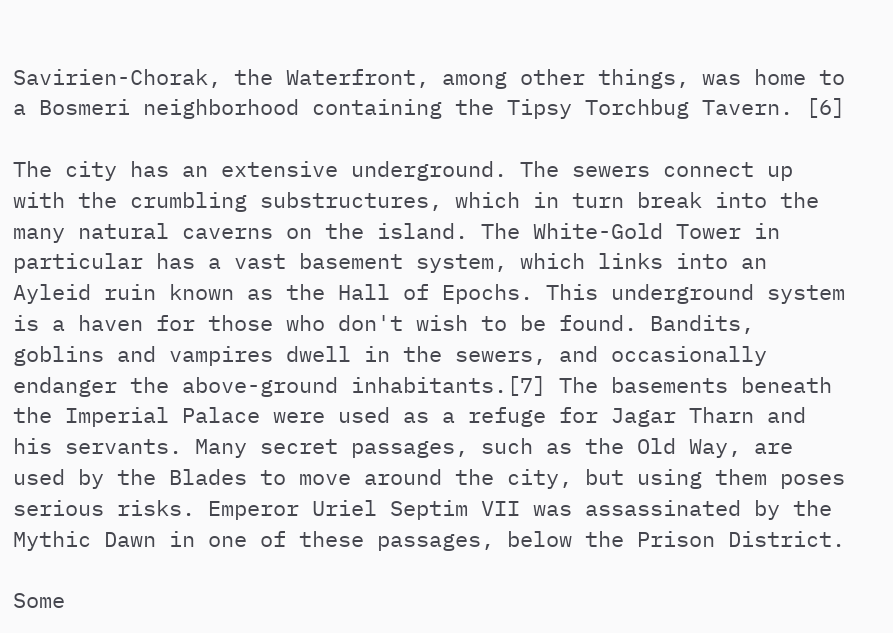Savirien-Chorak, the Waterfront, among other things, was home to a Bosmeri neighborhood containing the Tipsy Torchbug Tavern. [6]

The city has an extensive underground. The sewers connect up with the crumbling substructures, which in turn break into the many natural caverns on the island. The White-Gold Tower in particular has a vast basement system, which links into an Ayleid ruin known as the Hall of Epochs. This underground system is a haven for those who don't wish to be found. Bandits, goblins and vampires dwell in the sewers, and occasionally endanger the above-ground inhabitants.[7] The basements beneath the Imperial Palace were used as a refuge for Jagar Tharn and his servants. Many secret passages, such as the Old Way, are used by the Blades to move around the city, but using them poses serious risks. Emperor Uriel Septim VII was assassinated by the Mythic Dawn in one of these passages, below the Prison District.

Some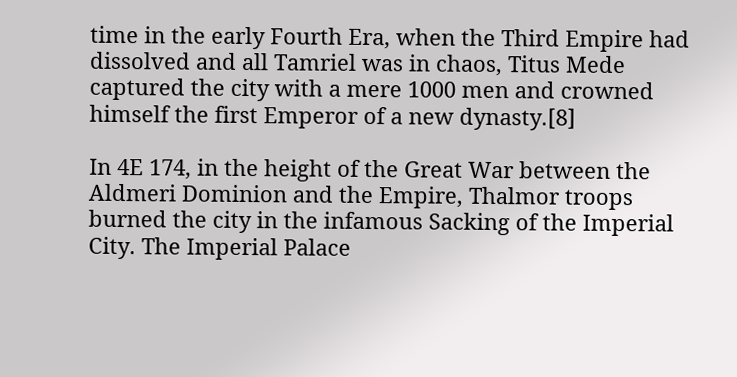time in the early Fourth Era, when the Third Empire had dissolved and all Tamriel was in chaos, Titus Mede captured the city with a mere 1000 men and crowned himself the first Emperor of a new dynasty.[8]

In 4E 174, in the height of the Great War between the Aldmeri Dominion and the Empire, Thalmor troops burned the city in the infamous Sacking of the Imperial City. The Imperial Palace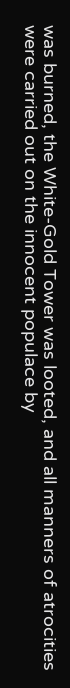was burned, the White-Gold Tower was looted, and all manners of atrocities were carried out on the innocent populace by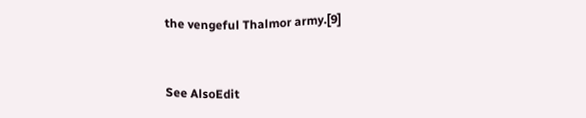the vengeful Thalmor army.[9]


See AlsoEdit